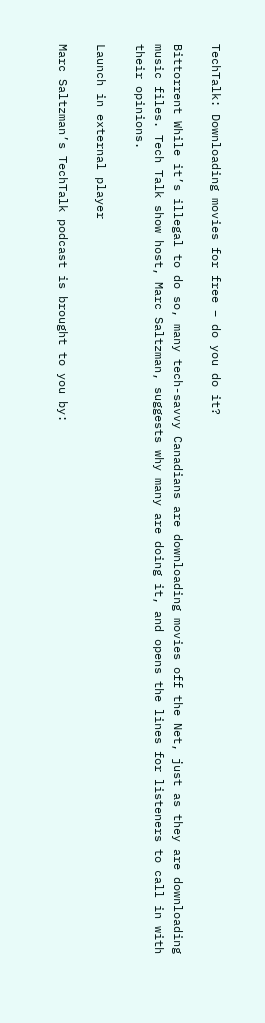TechTalk: Downloading movies for free – do you do it?

Bittorrent While it’s illegal to do so, many tech-savvy Canadians are downloading movies off the Net, just as they are downloading music files. Tech Talk show host, Marc Saltzman, suggests why many are doing it, and opens the lines for listeners to call in with their opinions.

Launch in external player

Marc Saltzman’s TechTalk podcast is brought to you by: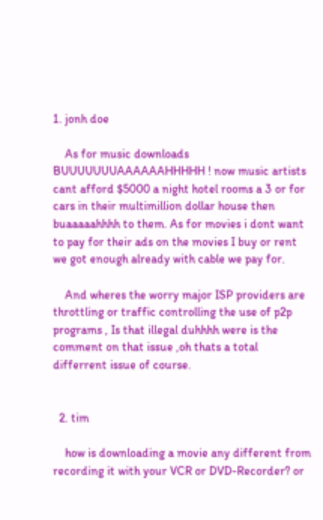1. jonh doe

    As for music downloads BUUUUUUUAAAAAAHHHHH ! now music artists cant afford $5000 a night hotel rooms a 3 or for cars in their multimillion dollar house then buaaaaahhhh to them. As for movies i dont want to pay for their ads on the movies I buy or rent we got enough already with cable we pay for.

    And wheres the worry major ISP providers are throttling or traffic controlling the use of p2p programs , Is that illegal duhhhh were is the comment on that issue ,oh thats a total differrent issue of course.


  2. tim

    how is downloading a movie any different from recording it with your VCR or DVD-Recorder? or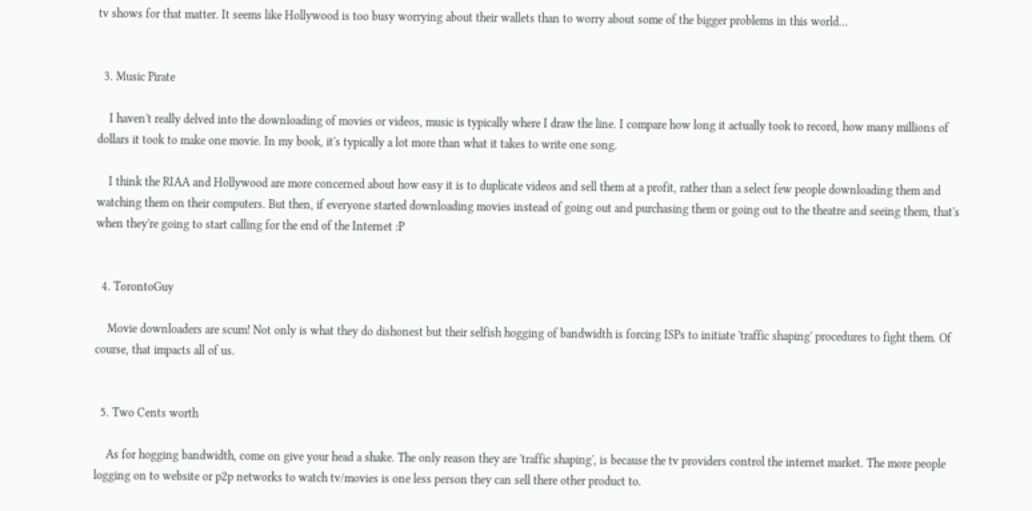tv shows for that matter. It seems like Hollywood is too busy worrying about their wallets than to worry about some of the bigger problems in this world…


  3. Music Pirate

    I haven't really delved into the downloading of movies or videos, music is typically where I draw the line. I compare how long it actually took to record, how many millions of dollars it took to make one movie. In my book, it's typically a lot more than what it takes to write one song.

    I think the RIAA and Hollywood are more concerned about how easy it is to duplicate videos and sell them at a profit, rather than a select few people downloading them and watching them on their computers. But then, if everyone started downloading movies instead of going out and purchasing them or going out to the theatre and seeing them, that's when they're going to start calling for the end of the Internet :P


  4. TorontoGuy

    Movie downloaders are scum! Not only is what they do dishonest but their selfish hogging of bandwidth is forcing ISPs to initiate 'traffic shaping' procedures to fight them. Of course, that impacts all of us.


  5. Two Cents worth

    As for hogging bandwidth, come on give your head a shake. The only reason they are 'traffic shaping', is because the tv providers control the internet market. The more people logging on to website or p2p networks to watch tv/movies is one less person they can sell there other product to.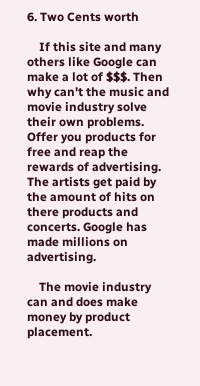6. Two Cents worth

    If this site and many others like Google can make a lot of $$$. Then why can't the music and movie industry solve their own problems. Offer you products for free and reap the rewards of advertising. The artists get paid by the amount of hits on there products and concerts. Google has made millions on advertising.

    The movie industry can and does make money by product placement.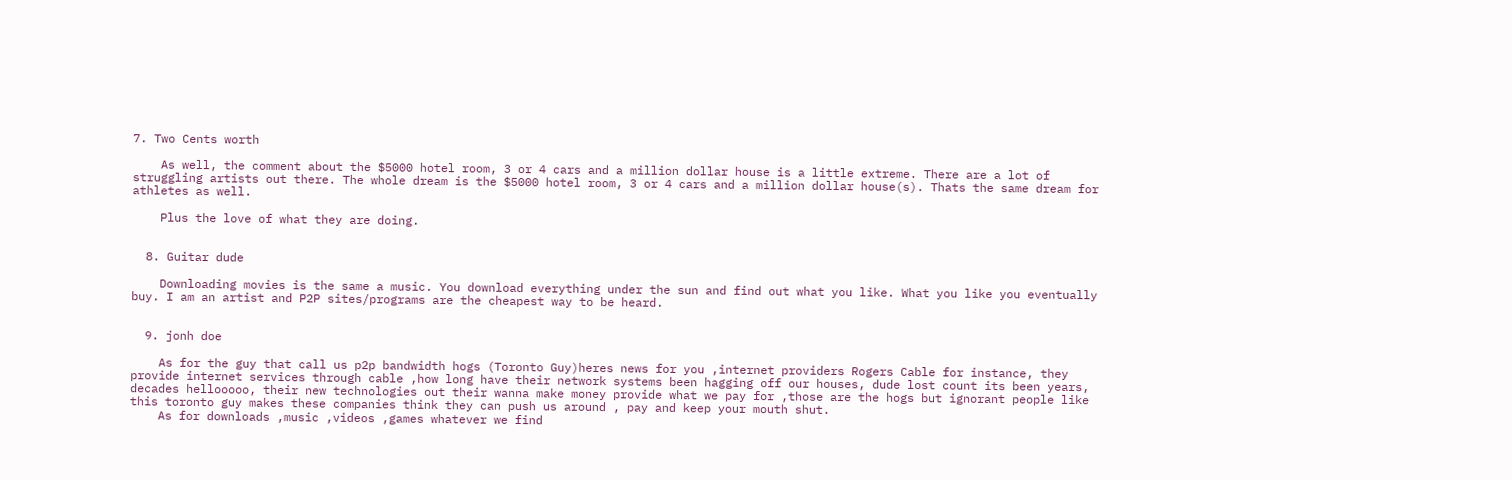7. Two Cents worth

    As well, the comment about the $5000 hotel room, 3 or 4 cars and a million dollar house is a little extreme. There are a lot of struggling artists out there. The whole dream is the $5000 hotel room, 3 or 4 cars and a million dollar house(s). Thats the same dream for athletes as well.

    Plus the love of what they are doing.


  8. Guitar dude

    Downloading movies is the same a music. You download everything under the sun and find out what you like. What you like you eventually buy. I am an artist and P2P sites/programs are the cheapest way to be heard.


  9. jonh doe

    As for the guy that call us p2p bandwidth hogs (Toronto Guy)heres news for you ,internet providers Rogers Cable for instance, they provide internet services through cable ,how long have their network systems been hagging off our houses, dude lost count its been years, decades hellooooo, their new technologies out their wanna make money provide what we pay for ,those are the hogs but ignorant people like this toronto guy makes these companies think they can push us around , pay and keep your mouth shut.
    As for downloads ,music ,videos ,games whatever we find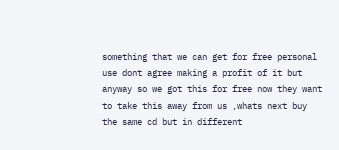something that we can get for free personal use dont agree making a profit of it but anyway so we got this for free now they want to take this away from us ,whats next buy the same cd but in different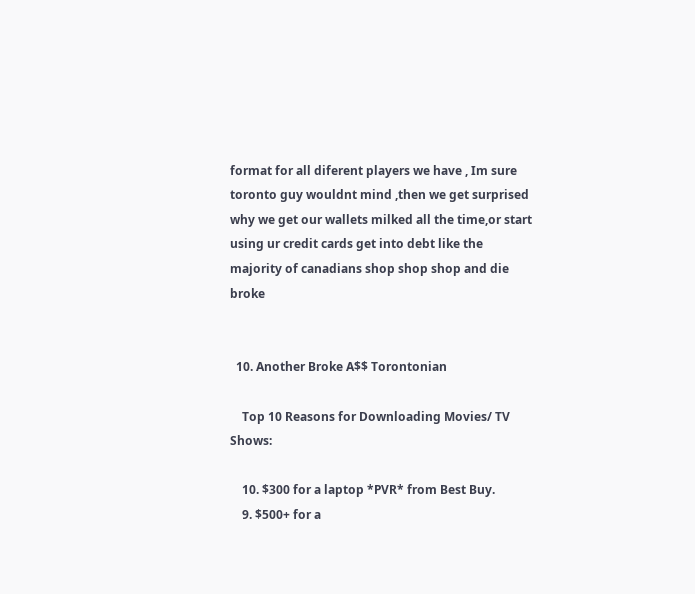format for all diferent players we have , Im sure toronto guy wouldnt mind ,then we get surprised why we get our wallets milked all the time,or start using ur credit cards get into debt like the majority of canadians shop shop shop and die broke


  10. Another Broke A$$ Torontonian

    Top 10 Reasons for Downloading Movies/ TV Shows:

    10. $300 for a laptop *PVR* from Best Buy.
    9. $500+ for a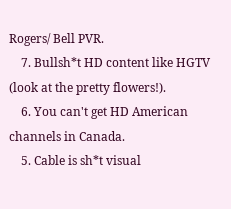Rogers/ Bell PVR.
    7. Bullsh*t HD content like HGTV (look at the pretty flowers!).
    6. You can't get HD American channels in Canada.
    5. Cable is sh*t visual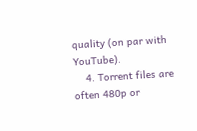quality (on par with YouTube).
    4. Torrent files are often 480p or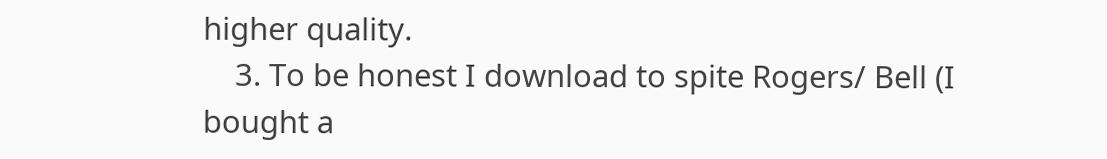higher quality.
    3. To be honest I download to spite Rogers/ Bell (I bought a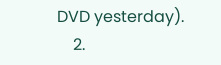DVD yesterday).
    2.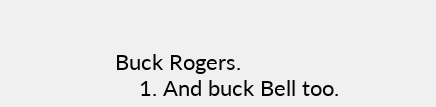Buck Rogers.
    1. And buck Bell too.